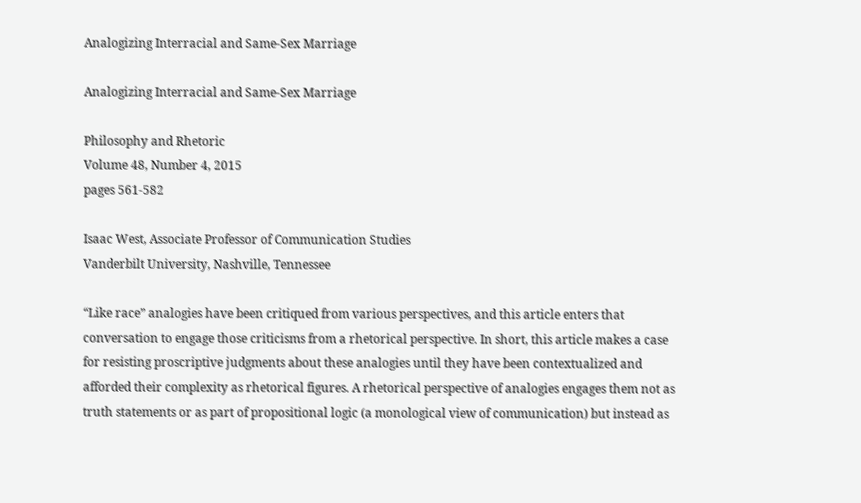Analogizing Interracial and Same-Sex Marriage

Analogizing Interracial and Same-Sex Marriage

Philosophy and Rhetoric
Volume 48, Number 4, 2015
pages 561-582

Isaac West, Associate Professor of Communication Studies
Vanderbilt University, Nashville, Tennessee

“Like race” analogies have been critiqued from various perspectives, and this article enters that conversation to engage those criticisms from a rhetorical perspective. In short, this article makes a case for resisting proscriptive judgments about these analogies until they have been contextualized and afforded their complexity as rhetorical figures. A rhetorical perspective of analogies engages them not as truth statements or as part of propositional logic (a monological view of communication) but instead as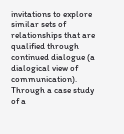invitations to explore similar sets of relationships that are qualified through continued dialogue (a dialogical view of communication). Through a case study of a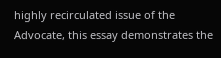highly recirculated issue of the Advocate, this essay demonstrates the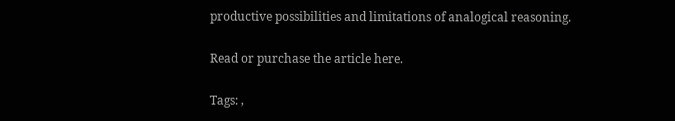productive possibilities and limitations of analogical reasoning.

Read or purchase the article here.

Tags: ,